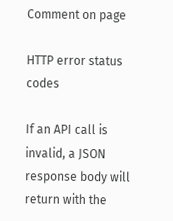Comment on page

HTTP error status codes

If an API call is invalid, a JSON response body will return with the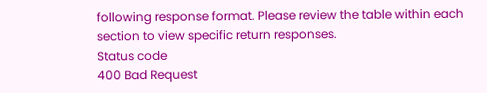following response format. Please review the table within each section to view specific return responses.
Status code
400 Bad Request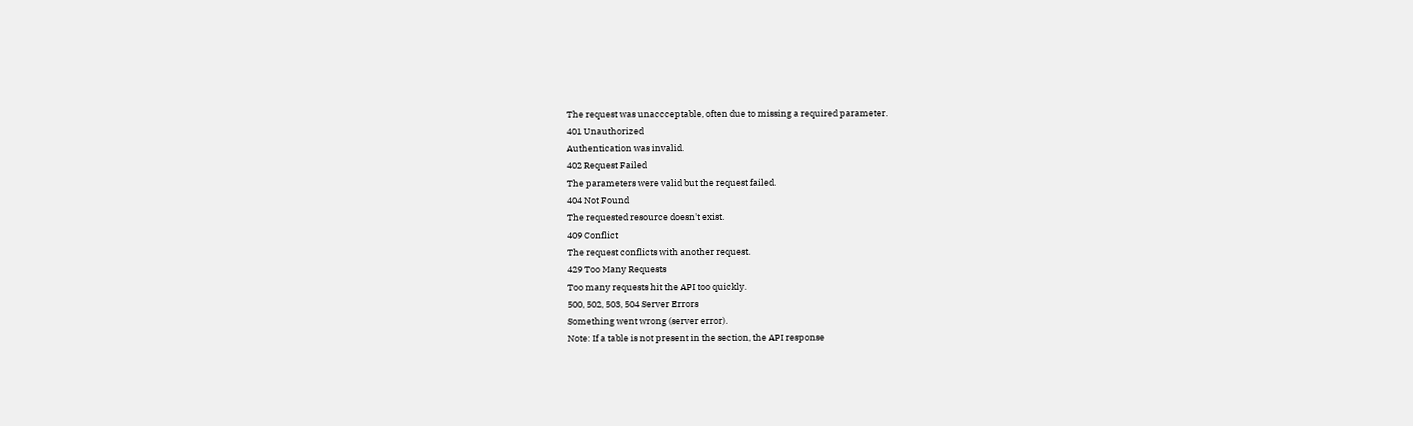The request was unaccceptable, often due to missing a required parameter.
401 Unauthorized
Authentication was invalid.
402 Request Failed
The parameters were valid but the request failed.
404 Not Found
The requested resource doesn't exist.
409 Conflict
The request conflicts with another request.
429 Too Many Requests
Too many requests hit the API too quickly.
500, 502, 503, 504 Server Errors
Something went wrong (server error).
Note: If a table is not present in the section, the API response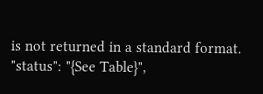is not returned in a standard format.
"status": "{See Table}",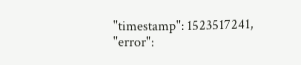"timestamp": 1523517241,
"error":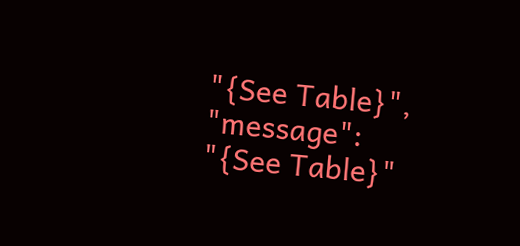"{See Table}",
"message": "{See Table}"